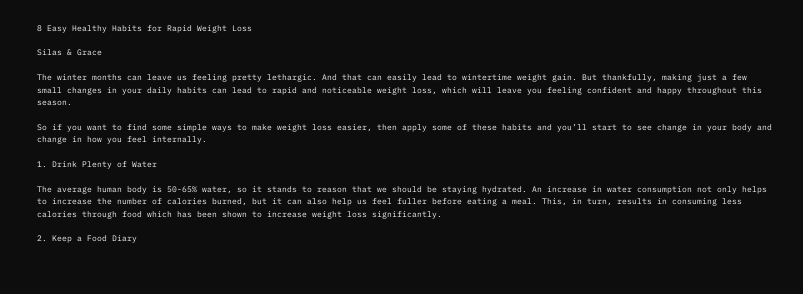8 Easy Healthy Habits for Rapid Weight Loss

Silas & Grace

The winter months can leave us feeling pretty lethargic. And that can easily lead to wintertime weight gain. But thankfully, making just a few small changes in your daily habits can lead to rapid and noticeable weight loss, which will leave you feeling confident and happy throughout this season.

So if you want to find some simple ways to make weight loss easier, then apply some of these habits and you’ll start to see change in your body and change in how you feel internally.

1. Drink Plenty of Water

The average human body is 50-65% water, so it stands to reason that we should be staying hydrated. An increase in water consumption not only helps to increase the number of calories burned, but it can also help us feel fuller before eating a meal. This, in turn, results in consuming less calories through food which has been shown to increase weight loss significantly.

2. Keep a Food Diary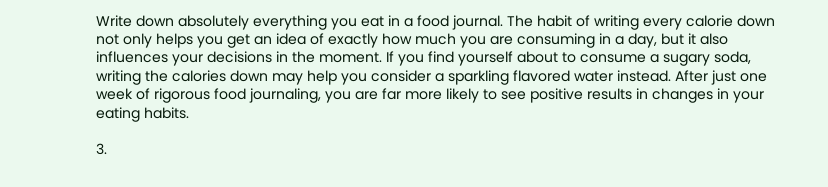Write down absolutely everything you eat in a food journal. The habit of writing every calorie down not only helps you get an idea of exactly how much you are consuming in a day, but it also influences your decisions in the moment. If you find yourself about to consume a sugary soda, writing the calories down may help you consider a sparkling flavored water instead. After just one week of rigorous food journaling, you are far more likely to see positive results in changes in your eating habits.

3.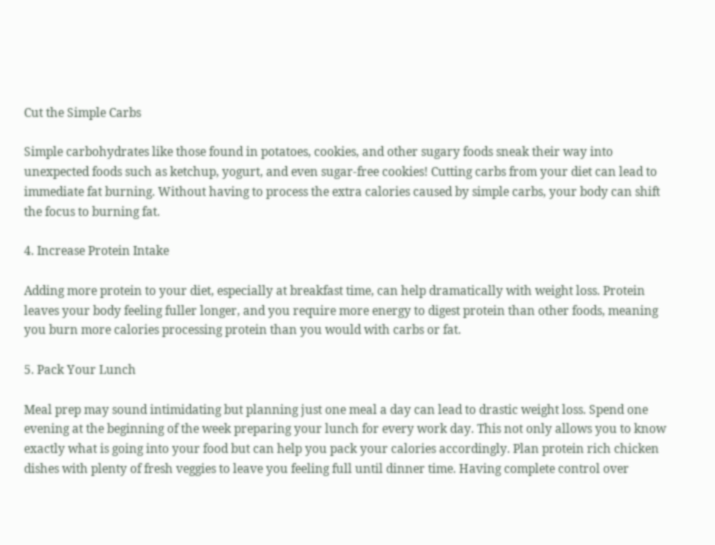Cut the Simple Carbs

Simple carbohydrates like those found in potatoes, cookies, and other sugary foods sneak their way into unexpected foods such as ketchup, yogurt, and even sugar-free cookies! Cutting carbs from your diet can lead to immediate fat burning. Without having to process the extra calories caused by simple carbs, your body can shift the focus to burning fat.

4. Increase Protein Intake

Adding more protein to your diet, especially at breakfast time, can help dramatically with weight loss. Protein leaves your body feeling fuller longer, and you require more energy to digest protein than other foods, meaning you burn more calories processing protein than you would with carbs or fat.

5. Pack Your Lunch

Meal prep may sound intimidating but planning just one meal a day can lead to drastic weight loss. Spend one evening at the beginning of the week preparing your lunch for every work day. This not only allows you to know exactly what is going into your food but can help you pack your calories accordingly. Plan protein rich chicken dishes with plenty of fresh veggies to leave you feeling full until dinner time. Having complete control over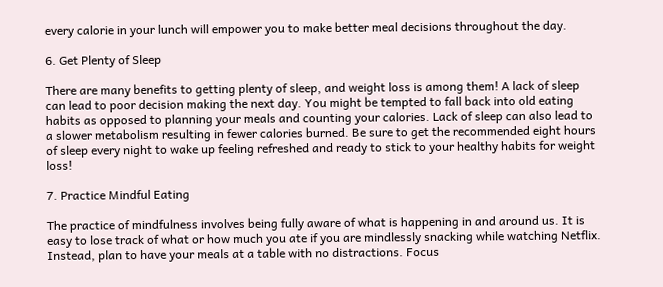every calorie in your lunch will empower you to make better meal decisions throughout the day.

6. Get Plenty of Sleep

There are many benefits to getting plenty of sleep, and weight loss is among them! A lack of sleep can lead to poor decision making the next day. You might be tempted to fall back into old eating habits as opposed to planning your meals and counting your calories. Lack of sleep can also lead to a slower metabolism resulting in fewer calories burned. Be sure to get the recommended eight hours of sleep every night to wake up feeling refreshed and ready to stick to your healthy habits for weight loss!

7. Practice Mindful Eating

The practice of mindfulness involves being fully aware of what is happening in and around us. It is easy to lose track of what or how much you ate if you are mindlessly snacking while watching Netflix. Instead, plan to have your meals at a table with no distractions. Focus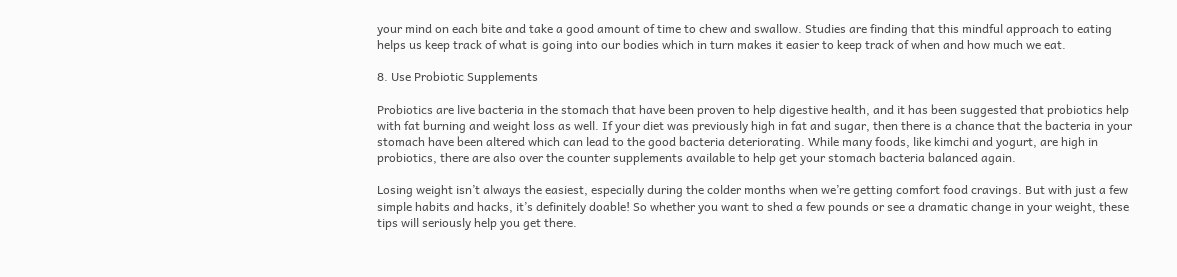your mind on each bite and take a good amount of time to chew and swallow. Studies are finding that this mindful approach to eating helps us keep track of what is going into our bodies which in turn makes it easier to keep track of when and how much we eat.

8. Use Probiotic Supplements

Probiotics are live bacteria in the stomach that have been proven to help digestive health, and it has been suggested that probiotics help with fat burning and weight loss as well. If your diet was previously high in fat and sugar, then there is a chance that the bacteria in your stomach have been altered which can lead to the good bacteria deteriorating. While many foods, like kimchi and yogurt, are high in probiotics, there are also over the counter supplements available to help get your stomach bacteria balanced again.

Losing weight isn’t always the easiest, especially during the colder months when we’re getting comfort food cravings. But with just a few simple habits and hacks, it’s definitely doable! So whether you want to shed a few pounds or see a dramatic change in your weight, these tips will seriously help you get there.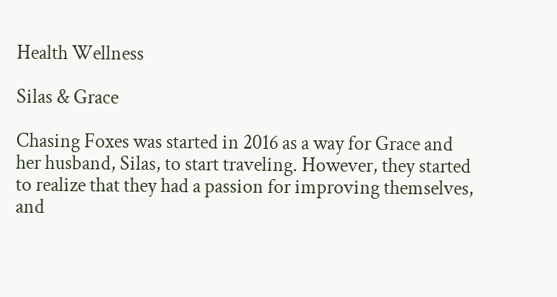Health Wellness

Silas & Grace

Chasing Foxes was started in 2016 as a way for Grace and her husband, Silas, to start traveling. However, they started to realize that they had a passion for improving themselves, and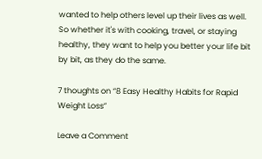wanted to help others level up their lives as well. So whether it's with cooking, travel, or staying healthy, they want to help you better your life bit by bit, as they do the same.

7 thoughts on “8 Easy Healthy Habits for Rapid Weight Loss”

Leave a Comment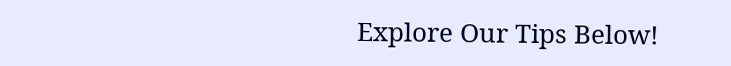Explore Our Tips Below!